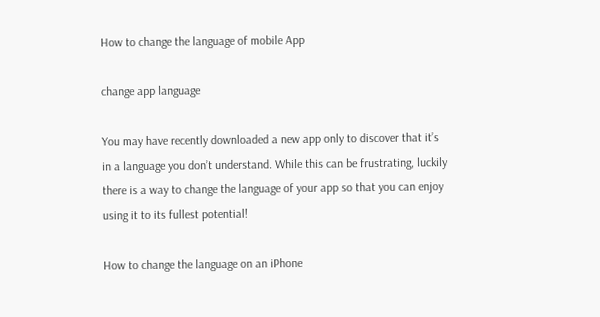How to change the language of mobile App

change app language

You may have recently downloaded a new app only to discover that it’s in a language you don’t understand. While this can be frustrating, luckily there is a way to change the language of your app so that you can enjoy using it to its fullest potential!

How to change the language on an iPhone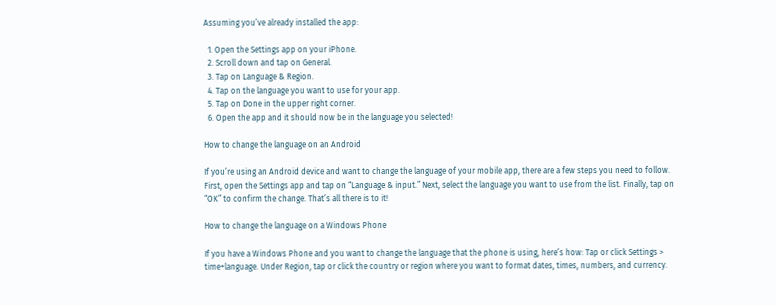Assuming you’ve already installed the app:

  1. Open the Settings app on your iPhone.
  2. Scroll down and tap on General.
  3. Tap on Language & Region.
  4. Tap on the language you want to use for your app.
  5. Tap on Done in the upper right corner.
  6. Open the app and it should now be in the language you selected!

How to change the language on an Android

If you’re using an Android device and want to change the language of your mobile app, there are a few steps you need to follow. First, open the Settings app and tap on “Language & input.” Next, select the language you want to use from the list. Finally, tap on “OK” to confirm the change. That’s all there is to it!

How to change the language on a Windows Phone

If you have a Windows Phone and you want to change the language that the phone is using, here’s how: Tap or click Settings > time+language. Under Region, tap or click the country or region where you want to format dates, times, numbers, and currency.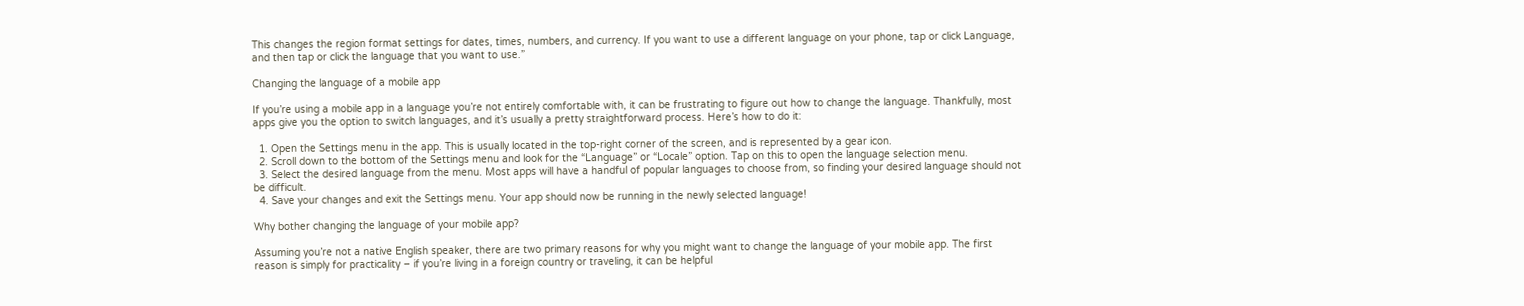This changes the region format settings for dates, times, numbers, and currency. If you want to use a different language on your phone, tap or click Language, and then tap or click the language that you want to use.”

Changing the language of a mobile app

If you’re using a mobile app in a language you’re not entirely comfortable with, it can be frustrating to figure out how to change the language. Thankfully, most apps give you the option to switch languages, and it’s usually a pretty straightforward process. Here’s how to do it:

  1. Open the Settings menu in the app. This is usually located in the top-right corner of the screen, and is represented by a gear icon.
  2. Scroll down to the bottom of the Settings menu and look for the “Language” or “Locale” option. Tap on this to open the language selection menu.
  3. Select the desired language from the menu. Most apps will have a handful of popular languages to choose from, so finding your desired language should not be difficult.
  4. Save your changes and exit the Settings menu. Your app should now be running in the newly selected language!

Why bother changing the language of your mobile app?

Assuming you’re not a native English speaker, there are two primary reasons for why you might want to change the language of your mobile app. The first reason is simply for practicality – if you’re living in a foreign country or traveling, it can be helpful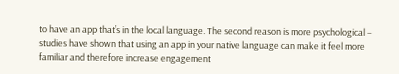to have an app that’s in the local language. The second reason is more psychological – studies have shown that using an app in your native language can make it feel more familiar and therefore increase engagement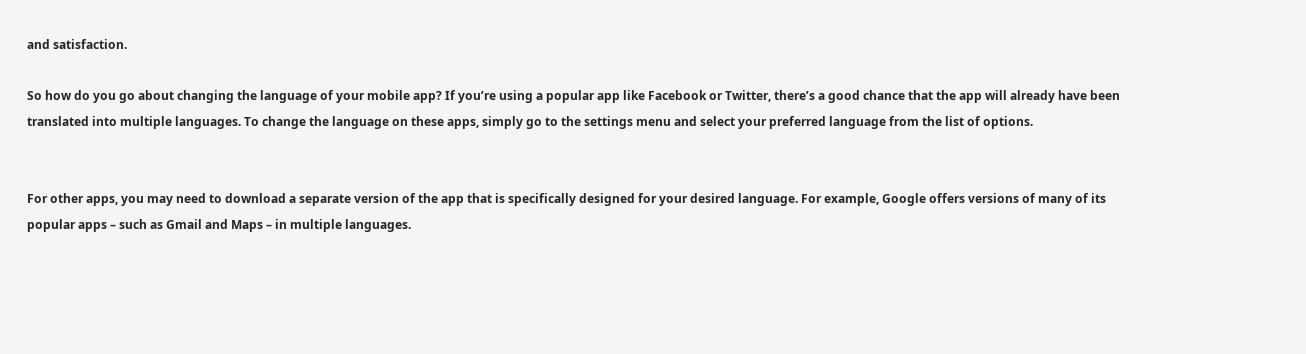and satisfaction.

So how do you go about changing the language of your mobile app? If you’re using a popular app like Facebook or Twitter, there’s a good chance that the app will already have been translated into multiple languages. To change the language on these apps, simply go to the settings menu and select your preferred language from the list of options.


For other apps, you may need to download a separate version of the app that is specifically designed for your desired language. For example, Google offers versions of many of its popular apps – such as Gmail and Maps – in multiple languages.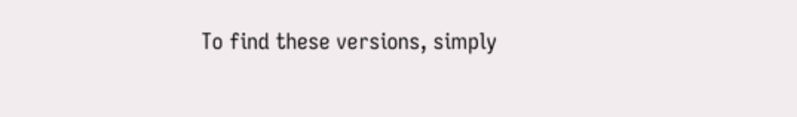To find these versions, simply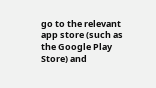go to the relevant app store (such as the Google Play Store) and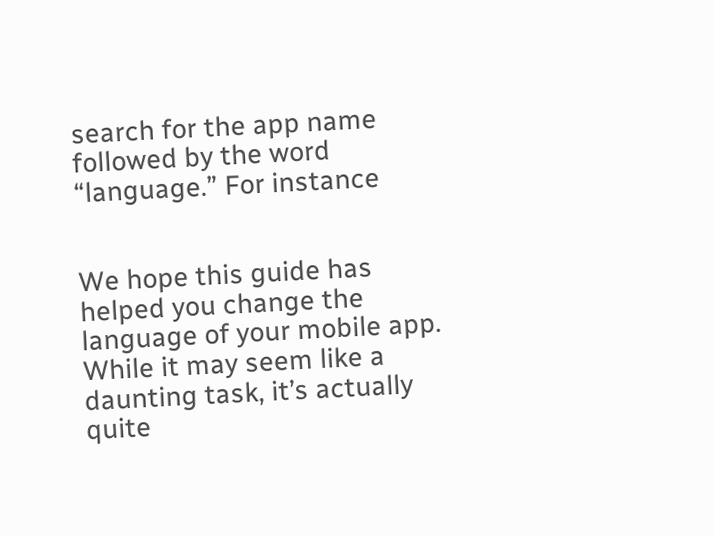search for the app name followed by the word “language.” For instance


We hope this guide has helped you change the language of your mobile app. While it may seem like a daunting task, it’s actually quite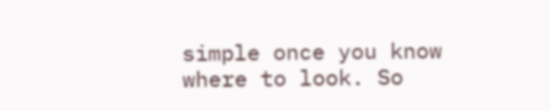simple once you know where to look. So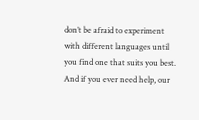don’t be afraid to experiment with different languages until you find one that suits you best. And if you ever need help, our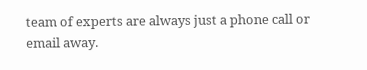team of experts are always just a phone call or email away.